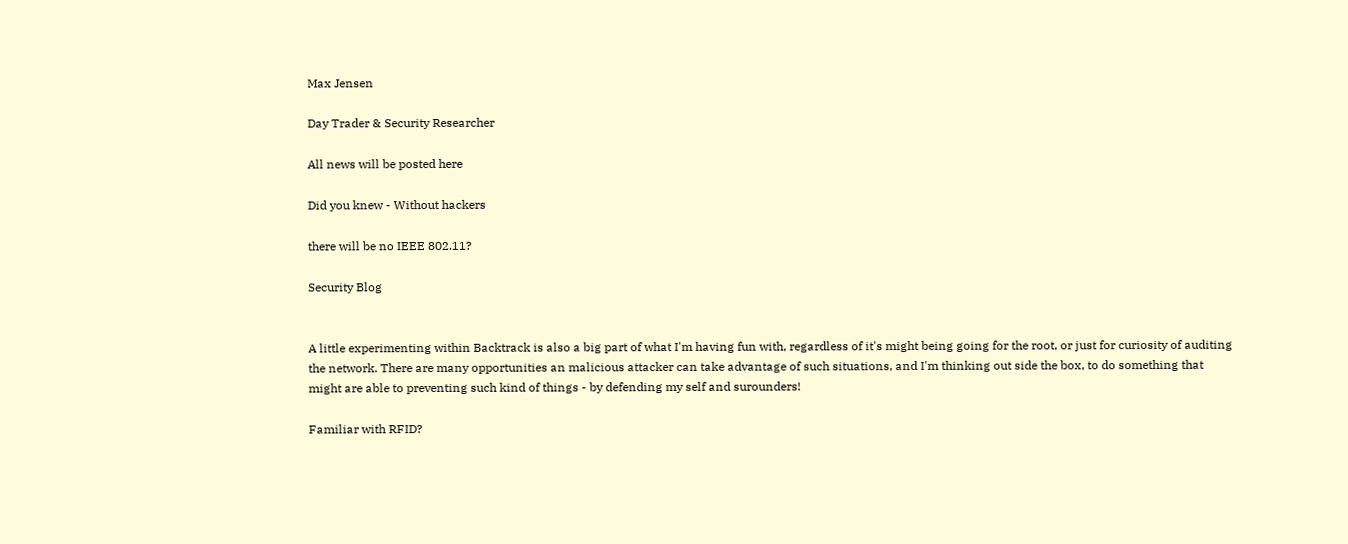Max Jensen

Day Trader & Security Researcher

All news will be posted here

Did you knew - Without hackers

there will be no IEEE 802.11?

Security Blog


A little experimenting within Backtrack is also a big part of what I'm having fun with, regardless of it's might being going for the root, or just for curiosity of auditing the network. There are many opportunities an malicious attacker can take advantage of such situations, and I'm thinking out side the box, to do something that might are able to preventing such kind of things - by defending my self and surounders!

Familiar with RFID?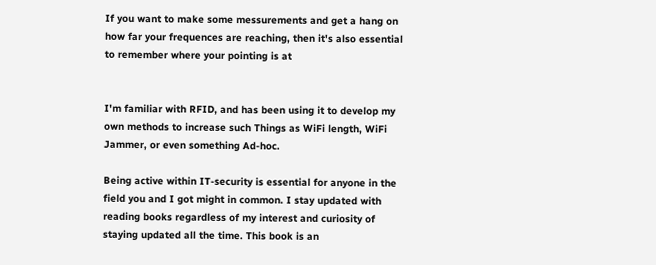If you want to make some messurements and get a hang on how far your frequences are reaching, then it's also essential to remember where your pointing is at


I'm familiar with RFID, and has been using it to develop my own methods to increase such Things as WiFi length, WiFi Jammer, or even something Ad-hoc.

Being active within IT-security is essential for anyone in the field you and I got might in common. I stay updated with reading books regardless of my interest and curiosity of staying updated all the time. This book is an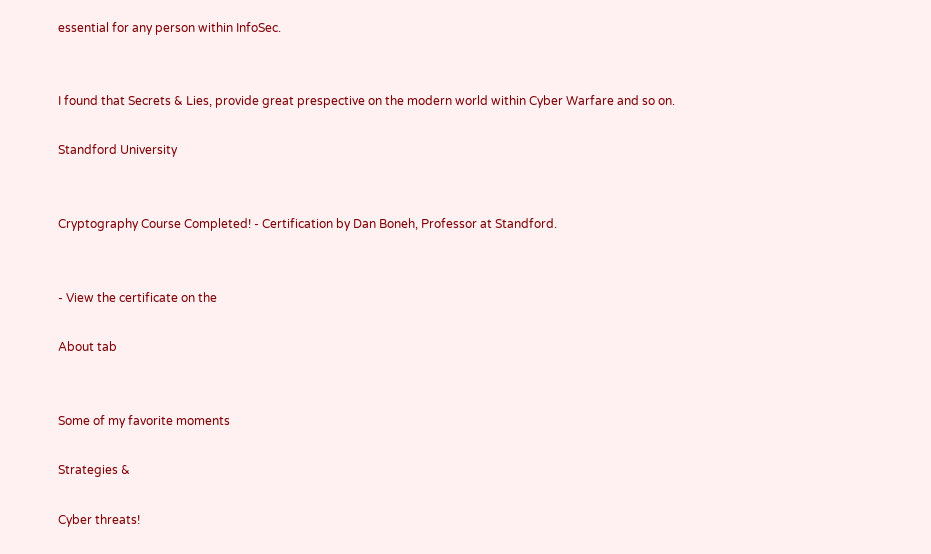essential for any person within InfoSec.


I found that Secrets & Lies, provide great prespective on the modern world within Cyber Warfare and so on.

Standford University


Cryptography Course Completed! - Certification by Dan Boneh, Professor at Standford.


- View the certificate on the

About tab


Some of my favorite moments

Strategies &

Cyber threats!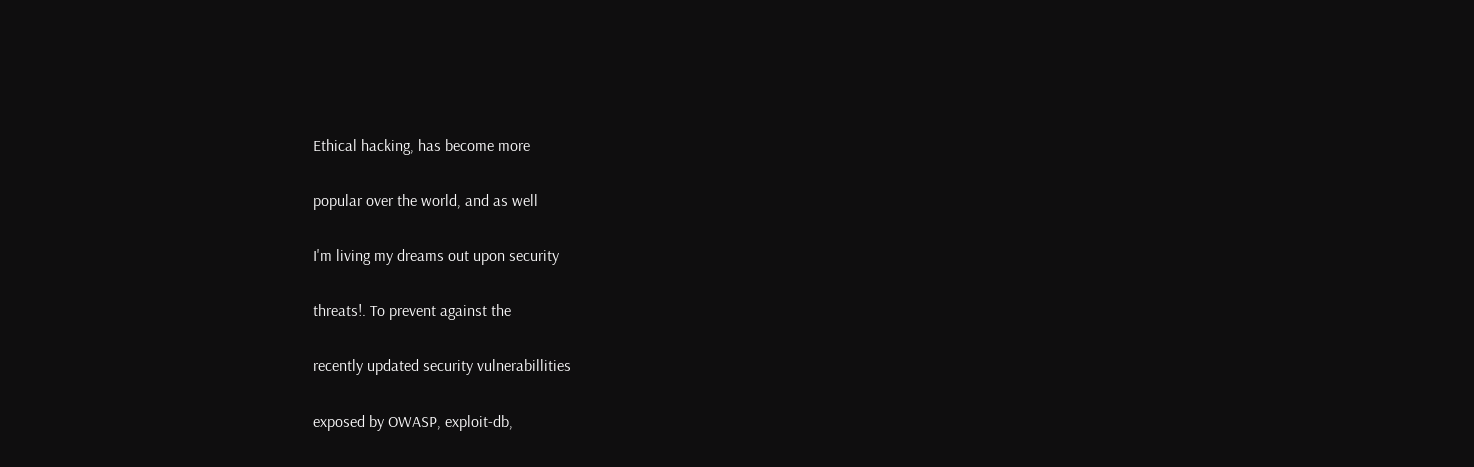Ethical hacking, has become more

popular over the world, and as well

I'm living my dreams out upon security

threats!. To prevent against the

recently updated security vulnerabillities

exposed by OWASP, exploit-db,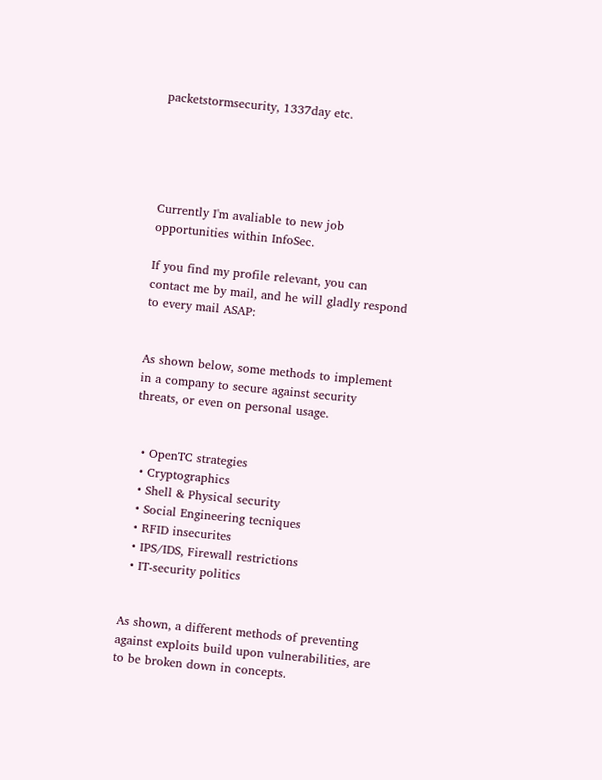packetstormsecurity, 1337day etc.





Currently I'm avaliable to new job opportunities within InfoSec.

If you find my profile relevant, you can contact me by mail, and he will gladly respond to every mail ASAP:


As shown below, some methods to implement in a company to secure against security threats, or even on personal usage.


  • OpenTC strategies
  • Cryptographics
  • Shell & Physical security
  • Social Engineering tecniques
  • RFID insecurites
  • IPS/IDS, Firewall restrictions
  • IT-security politics


As shown, a different methods of preventing against exploits build upon vulnerabilities, are to be broken down in concepts.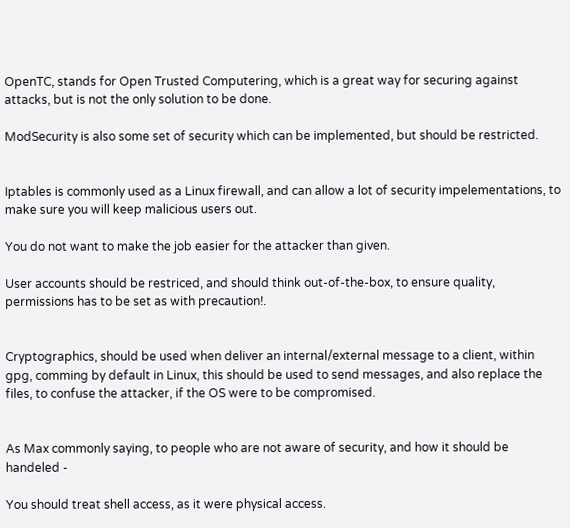OpenTC, stands for Open Trusted Computering, which is a great way for securing against attacks, but is not the only solution to be done.

ModSecurity is also some set of security which can be implemented, but should be restricted.


Iptables is commonly used as a Linux firewall, and can allow a lot of security impelementations, to make sure you will keep malicious users out.

You do not want to make the job easier for the attacker than given.

User accounts should be restriced, and should think out-of-the-box, to ensure quality, permissions has to be set as with precaution!.


Cryptographics, should be used when deliver an internal/external message to a client, within gpg, comming by default in Linux, this should be used to send messages, and also replace the files, to confuse the attacker, if the OS were to be compromised.


As Max commonly saying, to people who are not aware of security, and how it should be handeled -

You should treat shell access, as it were physical access.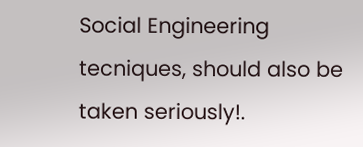Social Engineering tecniques, should also be taken seriously!.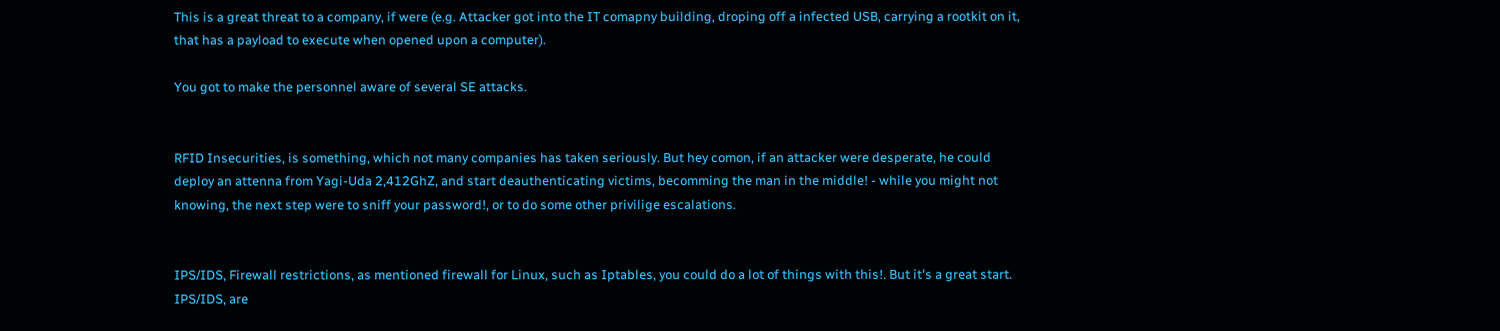This is a great threat to a company, if were (e.g. Attacker got into the IT comapny building, droping off a infected USB, carrying a rootkit on it, that has a payload to execute when opened upon a computer).

You got to make the personnel aware of several SE attacks.


RFID Insecurities, is something, which not many companies has taken seriously. But hey comon, if an attacker were desperate, he could deploy an attenna from Yagi-Uda 2,412GhZ, and start deauthenticating victims, becomming the man in the middle! - while you might not knowing, the next step were to sniff your password!, or to do some other privilige escalations.


IPS/IDS, Firewall restrictions, as mentioned firewall for Linux, such as Iptables, you could do a lot of things with this!. But it's a great start. IPS/IDS, are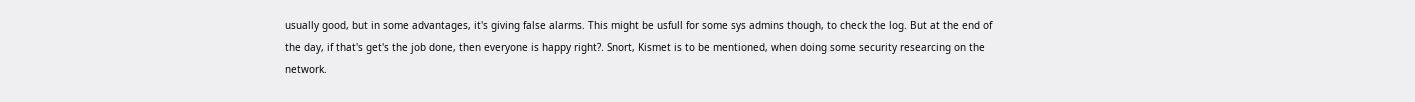usually good, but in some advantages, it's giving false alarms. This might be usfull for some sys admins though, to check the log. But at the end of the day, if that's get's the job done, then everyone is happy right?. Snort, Kismet is to be mentioned, when doing some security researcing on the network.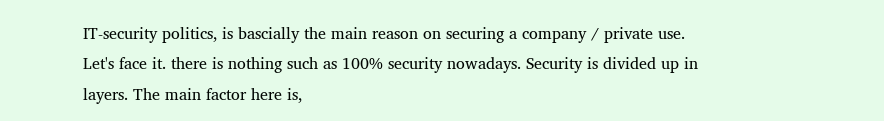IT-security politics, is bascially the main reason on securing a company / private use. Let's face it. there is nothing such as 100% security nowadays. Security is divided up in layers. The main factor here is,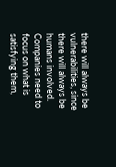there will always be vulnerabilities, since there will always be humans involved. Companies need to focus on what is satisfying them,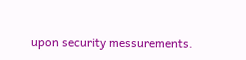upon security messurements.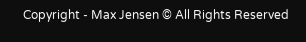Copyright - Max Jensen © All Rights Reserved